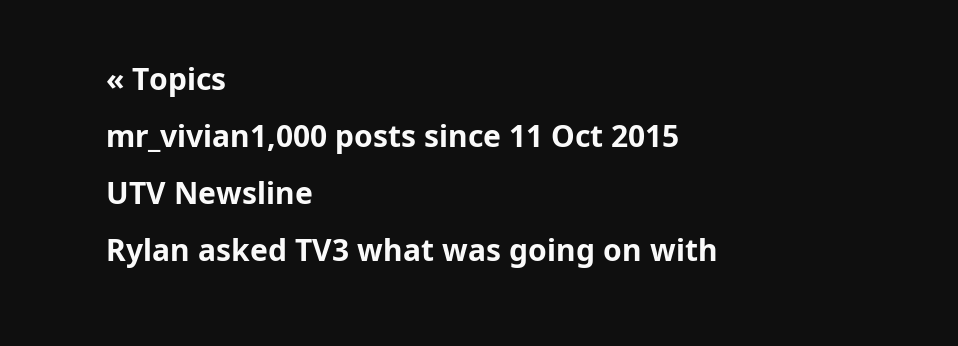« Topics
mr_vivian1,000 posts since 11 Oct 2015
UTV Newsline
Rylan asked TV3 what was going on with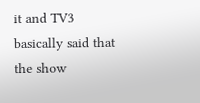it and TV3 basically said that the show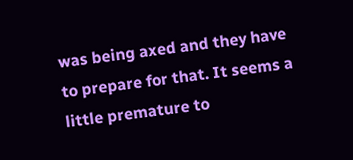was being axed and they have to prepare for that. It seems a little premature to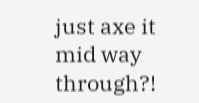just axe it mid way through?!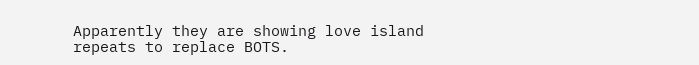Apparently they are showing love island repeats to replace BOTS.